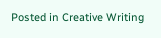Posted in Creative Writing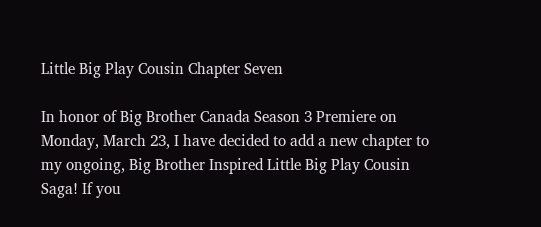Little Big Play Cousin Chapter Seven

In honor of Big Brother Canada Season 3 Premiere on Monday, March 23, I have decided to add a new chapter to my ongoing, Big Brother Inspired Little Big Play Cousin Saga! If you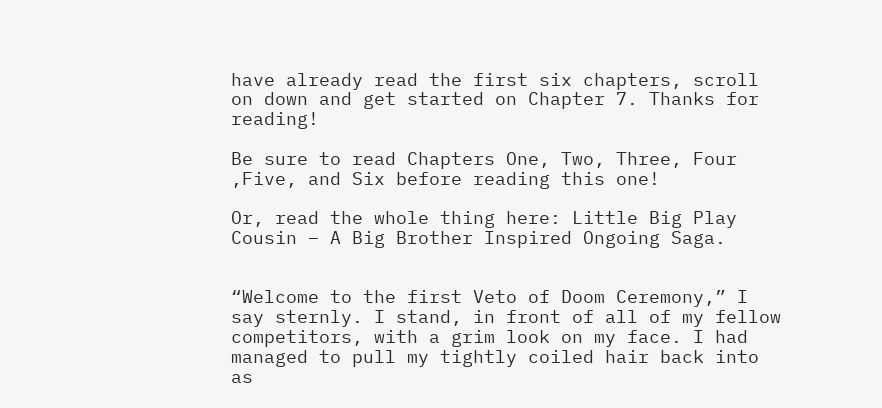have already read the first six chapters, scroll on down and get started on Chapter 7. Thanks for reading!

Be sure to read Chapters One, Two, Three, Four ,Five, and Six before reading this one!

Or, read the whole thing here: Little Big Play Cousin – A Big Brother Inspired Ongoing Saga.


“Welcome to the first Veto of Doom Ceremony,” I say sternly. I stand, in front of all of my fellow competitors, with a grim look on my face. I had managed to pull my tightly coiled hair back into as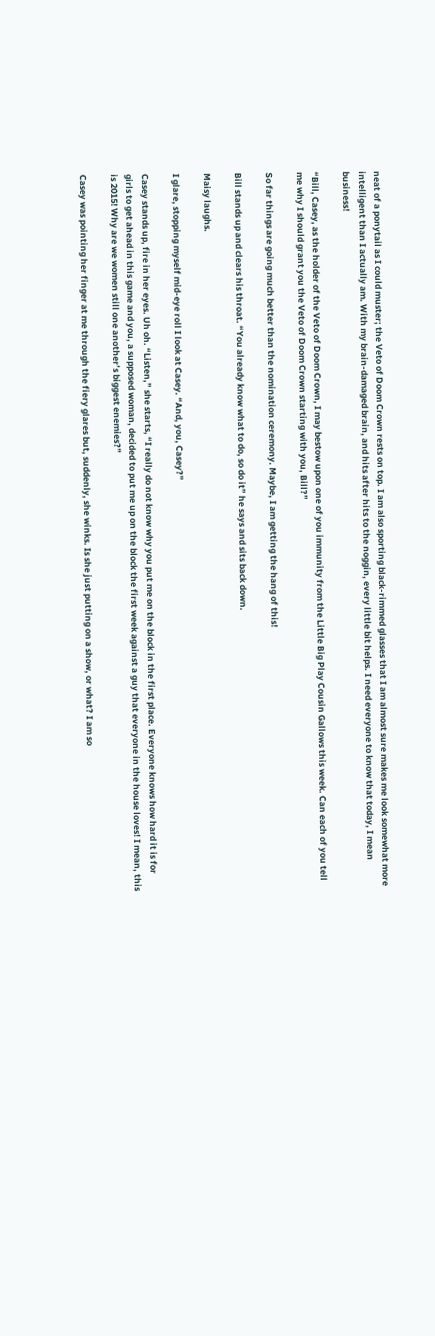neat of a ponytail as I could muster; the Veto of Doom Crown rests on top. I am also sporting black-rimmed glasses that I am almost sure makes me look somewhat more intelligent than I actually am. With my brain-damaged brain, and hits after hits to the noggin, every little bit helps. I need everyone to know that today, I mean business!

“Bill, Casey, as the holder of the Veto of Doom Crown, I may bestow upon one of you immunity from the Little Big Play Cousin Gallows this week. Can each of you tell me why I should grant you the Veto of Doom Crown starting with you, Bill?”

So far things are going much better than the nomination ceremony. Maybe, I am getting the hang of this!

Bill stands up and clears his throat. “You already know what to do, so do it” he says and sits back down.

Maisy laughs.

I glare, stopping myself mid-eye roll I look at Casey. “And, you, Casey?”

Casey stands up, fire in her eyes. Uh oh. “Listen,” she starts, “I really do not know why you put me on the block in the first place. Everyone knows how hard it is for girls to get ahead in this game and you, a supposed woman, decided to put me up on the block the first week against a guy that everyone in the house loves! I mean, this is 2015! Why are we women still one another’s biggest enemies?”

Casey was pointing her finger at me through the fiery glares but, suddenly, she winks. Is she just putting on a show, or what? I am so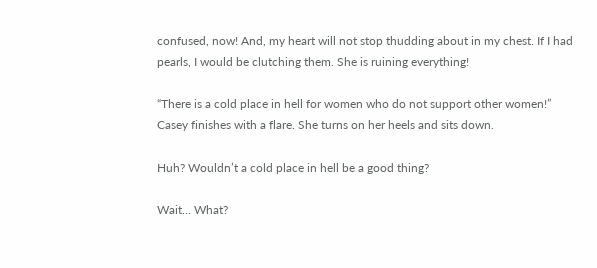confused, now! And, my heart will not stop thudding about in my chest. If I had pearls, I would be clutching them. She is ruining everything!

“There is a cold place in hell for women who do not support other women!” Casey finishes with a flare. She turns on her heels and sits down.

Huh? Wouldn’t a cold place in hell be a good thing?

Wait… What?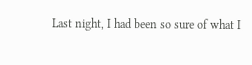Last night, I had been so sure of what I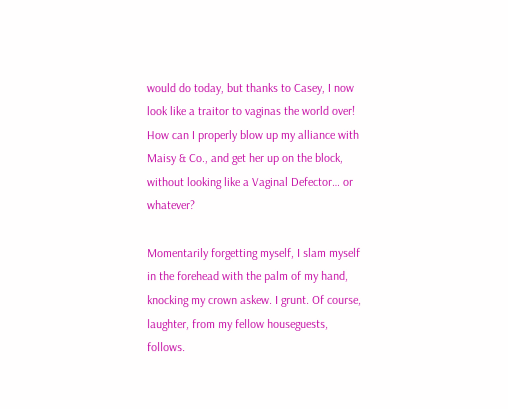would do today, but thanks to Casey, I now look like a traitor to vaginas the world over! How can I properly blow up my alliance with Maisy & Co., and get her up on the block, without looking like a Vaginal Defector… or whatever?

Momentarily forgetting myself, I slam myself in the forehead with the palm of my hand, knocking my crown askew. I grunt. Of course, laughter, from my fellow houseguests, follows.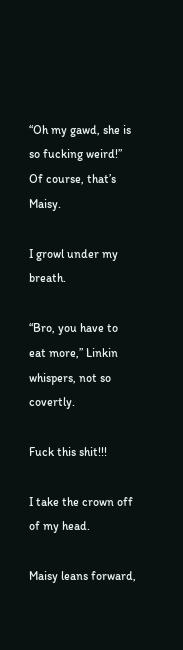“Oh my gawd, she is so fucking weird!” Of course, that’s Maisy.

I growl under my breath.

“Bro, you have to eat more,” Linkin whispers, not so covertly.

Fuck this shit!!!

I take the crown off of my head.

Maisy leans forward,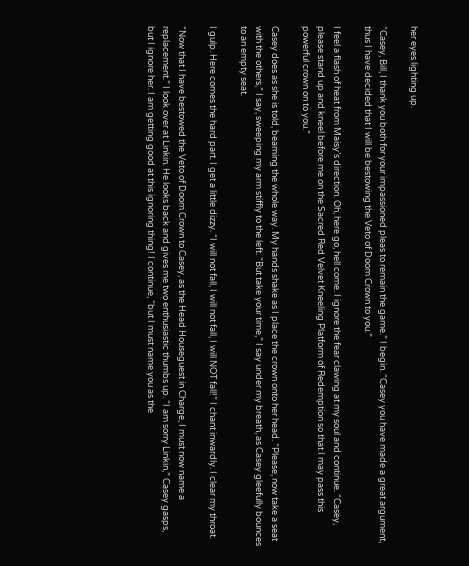her eyes lighting up.

“Casey, Bill, I thank you both for your impassioned pleas to remain the game.” I begin. “Casey you have made a great argument, thus I have decided that I will be bestowing the Veto of Doom Crown to you.”

I feel a flash of heat from Maisy’s direction. Oh, here go, hell come. I ignore the fear clawing at my soul and continue. “Casey, please stand up and kneel before me on the Sacred Red Velvet Kneeling Platform of Redemption so that I may pass this powerful crown on to you.”

Casey does as she is told, beaming the whole way. My hands shake as I place the crown onto her head. “Please, now take a seat with the others,” I say, sweeping my arm stiffly to the left. “But take your time,” I say under my breath, as Casey gleefully bounces to an empty seat.

I gulp. Here comes the hard part. I get a little dizzy. “I will not fall, I will not fall, I will NOT fall!” I chant inwardly. I clear my throat.

“Now that I have bestowed the Veto of Doom Crown to Casey, as the Head Houseguest in Charge, I must now name a replacement.” I look over at Linkin. He looks back and gives me two enthusiastic thumbs up. “I am sorry Linkin,” Casey gasps, but I ignore her. I am getting good at this ignoring thing! I continue, “but I must name you as the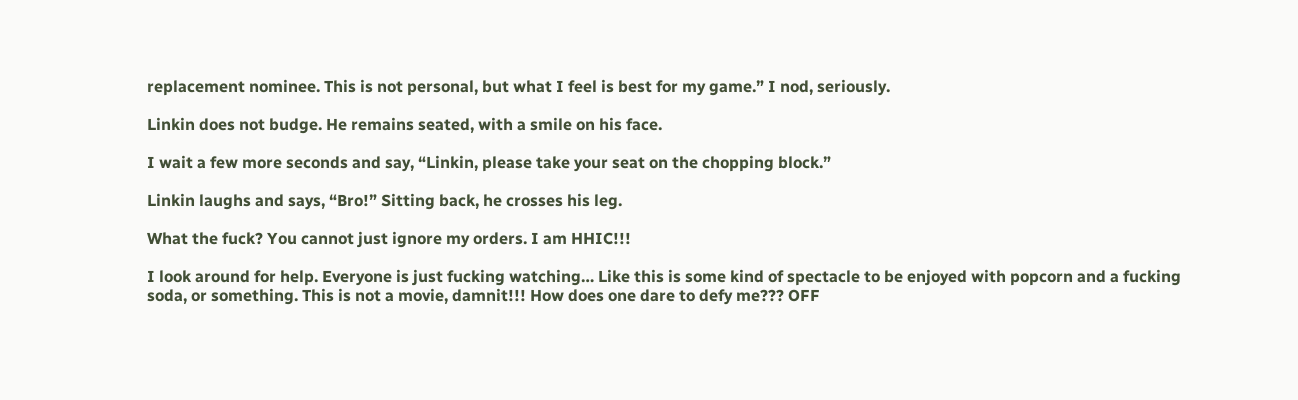replacement nominee. This is not personal, but what I feel is best for my game.” I nod, seriously.

Linkin does not budge. He remains seated, with a smile on his face.

I wait a few more seconds and say, “Linkin, please take your seat on the chopping block.”

Linkin laughs and says, “Bro!” Sitting back, he crosses his leg.

What the fuck? You cannot just ignore my orders. I am HHIC!!!

I look around for help. Everyone is just fucking watching… Like this is some kind of spectacle to be enjoyed with popcorn and a fucking soda, or something. This is not a movie, damnit!!! How does one dare to defy me??? OFF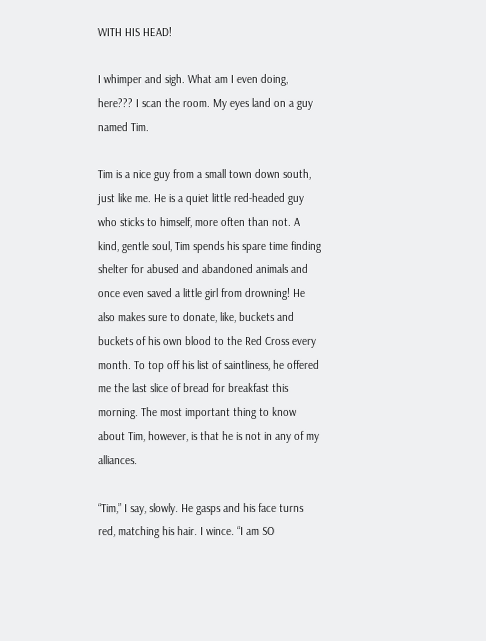WITH HIS HEAD!

I whimper and sigh. What am I even doing, here??? I scan the room. My eyes land on a guy named Tim.

Tim is a nice guy from a small town down south, just like me. He is a quiet little red-headed guy who sticks to himself, more often than not. A kind, gentle soul, Tim spends his spare time finding shelter for abused and abandoned animals and once even saved a little girl from drowning! He also makes sure to donate, like, buckets and buckets of his own blood to the Red Cross every month. To top off his list of saintliness, he offered me the last slice of bread for breakfast this morning. The most important thing to know about Tim, however, is that he is not in any of my alliances.

“Tim,” I say, slowly. He gasps and his face turns red, matching his hair. I wince. “I am SO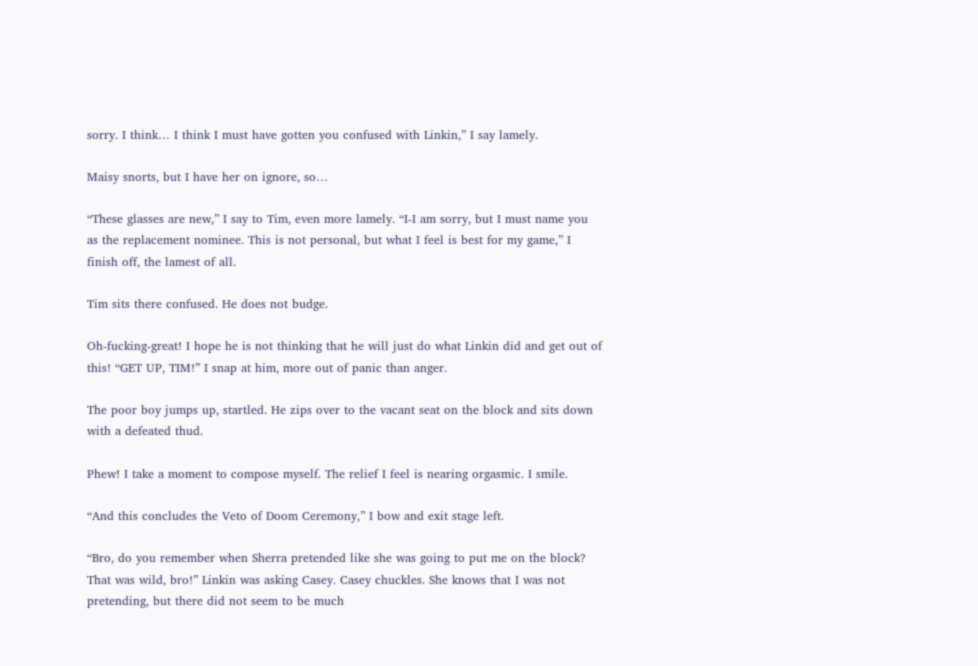sorry. I think… I think I must have gotten you confused with Linkin,” I say lamely.

Maisy snorts, but I have her on ignore, so…

“These glasses are new,” I say to Tim, even more lamely. “I-I am sorry, but I must name you as the replacement nominee. This is not personal, but what I feel is best for my game,” I finish off, the lamest of all.

Tim sits there confused. He does not budge.

Oh-fucking-great! I hope he is not thinking that he will just do what Linkin did and get out of this! “GET UP, TIM!” I snap at him, more out of panic than anger.

The poor boy jumps up, startled. He zips over to the vacant seat on the block and sits down with a defeated thud.

Phew! I take a moment to compose myself. The relief I feel is nearing orgasmic. I smile.

“And this concludes the Veto of Doom Ceremony,” I bow and exit stage left.

“Bro, do you remember when Sherra pretended like she was going to put me on the block? That was wild, bro!” Linkin was asking Casey. Casey chuckles. She knows that I was not pretending, but there did not seem to be much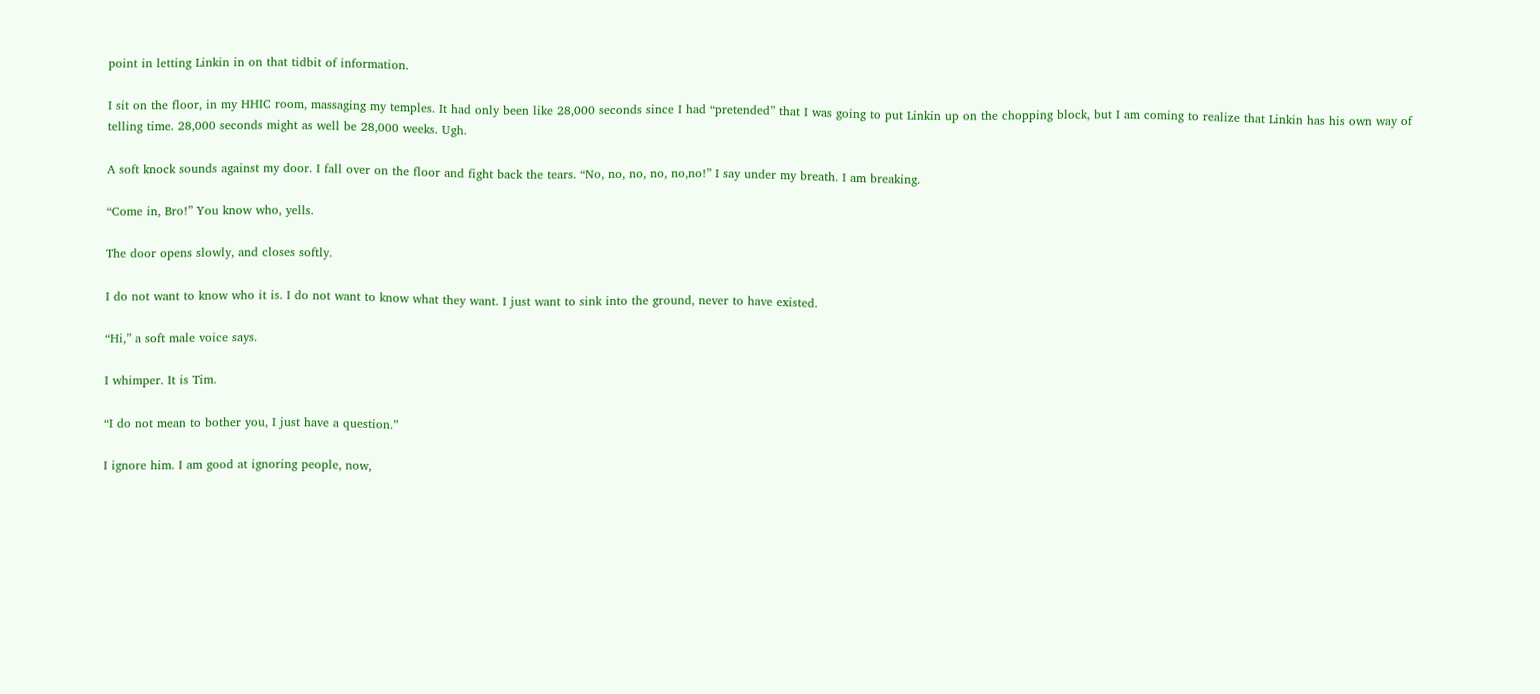point in letting Linkin in on that tidbit of information.

I sit on the floor, in my HHIC room, massaging my temples. It had only been like 28,000 seconds since I had “pretended” that I was going to put Linkin up on the chopping block, but I am coming to realize that Linkin has his own way of telling time. 28,000 seconds might as well be 28,000 weeks. Ugh.

A soft knock sounds against my door. I fall over on the floor and fight back the tears. “No, no, no, no, no,no!” I say under my breath. I am breaking.

“Come in, Bro!” You know who, yells.

The door opens slowly, and closes softly.

I do not want to know who it is. I do not want to know what they want. I just want to sink into the ground, never to have existed.

“Hi,” a soft male voice says.

I whimper. It is Tim.

“I do not mean to bother you, I just have a question.”

I ignore him. I am good at ignoring people, now,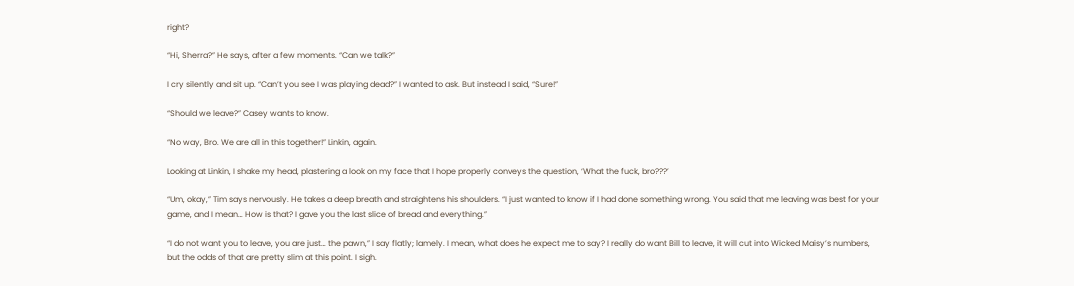right?

“Hi, Sherra?” He says, after a few moments. “Can we talk?”

I cry silently and sit up. “Can’t you see I was playing dead?” I wanted to ask. But instead I said, “Sure!”

“Should we leave?” Casey wants to know.

“No way, Bro. We are all in this together!” Linkin, again.

Looking at Linkin, I shake my head, plastering a look on my face that I hope properly conveys the question, ‘What the fuck, bro???’

“Um, okay,” Tim says nervously. He takes a deep breath and straightens his shoulders. “I just wanted to know if I had done something wrong. You said that me leaving was best for your game, and I mean… How is that? I gave you the last slice of bread and everything.”

“I do not want you to leave, you are just… the pawn,” I say flatly; lamely. I mean, what does he expect me to say? I really do want Bill to leave, it will cut into Wicked Maisy’s numbers, but the odds of that are pretty slim at this point. I sigh.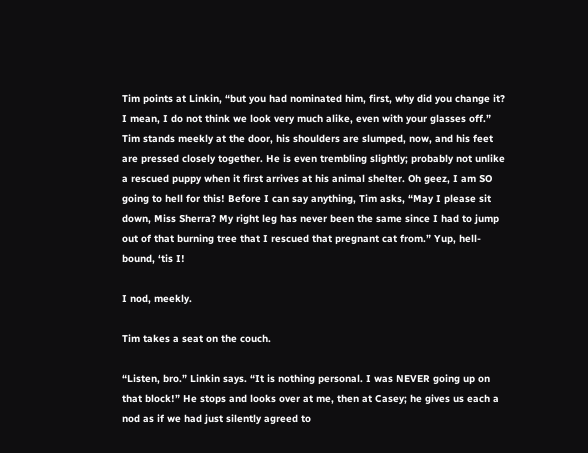Tim points at Linkin, “but you had nominated him, first, why did you change it? I mean, I do not think we look very much alike, even with your glasses off.” Tim stands meekly at the door, his shoulders are slumped, now, and his feet are pressed closely together. He is even trembling slightly; probably not unlike a rescued puppy when it first arrives at his animal shelter. Oh geez, I am SO going to hell for this! Before I can say anything, Tim asks, “May I please sit down, Miss Sherra? My right leg has never been the same since I had to jump out of that burning tree that I rescued that pregnant cat from.” Yup, hell-bound, ‘tis I!

I nod, meekly.

Tim takes a seat on the couch.

“Listen, bro.” Linkin says. “It is nothing personal. I was NEVER going up on that block!” He stops and looks over at me, then at Casey; he gives us each a nod as if we had just silently agreed to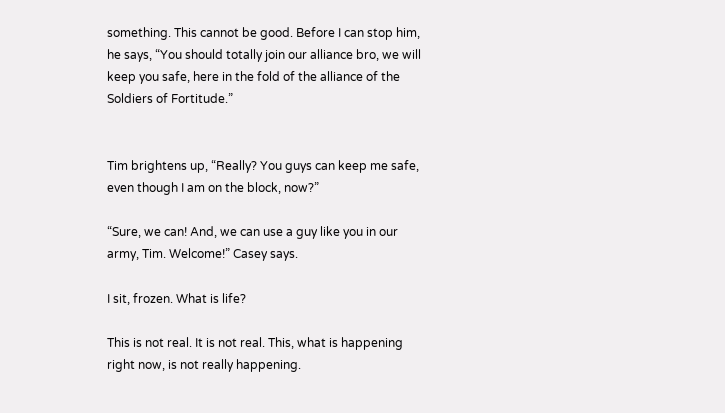something. This cannot be good. Before I can stop him, he says, “You should totally join our alliance bro, we will keep you safe, here in the fold of the alliance of the Soldiers of Fortitude.”


Tim brightens up, “Really? You guys can keep me safe, even though I am on the block, now?”

“Sure, we can! And, we can use a guy like you in our army, Tim. Welcome!” Casey says.

I sit, frozen. What is life?

This is not real. It is not real. This, what is happening right now, is not really happening.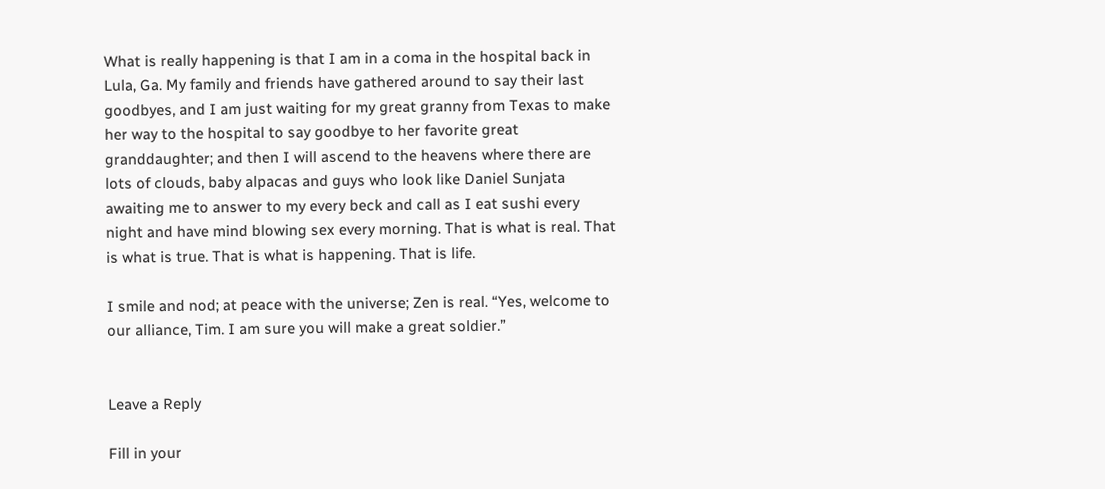What is really happening is that I am in a coma in the hospital back in Lula, Ga. My family and friends have gathered around to say their last goodbyes, and I am just waiting for my great granny from Texas to make her way to the hospital to say goodbye to her favorite great granddaughter; and then I will ascend to the heavens where there are lots of clouds, baby alpacas and guys who look like Daniel Sunjata awaiting me to answer to my every beck and call as I eat sushi every night and have mind blowing sex every morning. That is what is real. That is what is true. That is what is happening. That is life.

I smile and nod; at peace with the universe; Zen is real. “Yes, welcome to our alliance, Tim. I am sure you will make a great soldier.”


Leave a Reply

Fill in your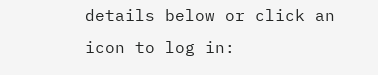details below or click an icon to log in: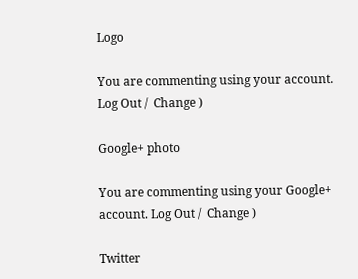Logo

You are commenting using your account. Log Out /  Change )

Google+ photo

You are commenting using your Google+ account. Log Out /  Change )

Twitter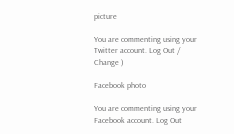picture

You are commenting using your Twitter account. Log Out /  Change )

Facebook photo

You are commenting using your Facebook account. Log Out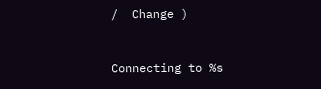/  Change )


Connecting to %s